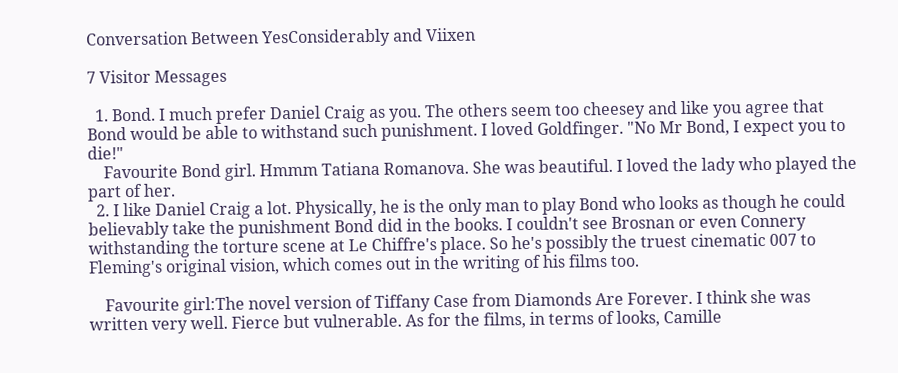Conversation Between YesConsiderably and Viixen

7 Visitor Messages

  1. Bond. I much prefer Daniel Craig as you. The others seem too cheesey and like you agree that Bond would be able to withstand such punishment. I loved Goldfinger. "No Mr Bond, I expect you to die!"
    Favourite Bond girl. Hmmm Tatiana Romanova. She was beautiful. I loved the lady who played the part of her.
  2. I like Daniel Craig a lot. Physically, he is the only man to play Bond who looks as though he could believably take the punishment Bond did in the books. I couldn't see Brosnan or even Connery withstanding the torture scene at Le Chiffre's place. So he's possibly the truest cinematic 007 to Fleming's original vision, which comes out in the writing of his films too.

    Favourite girl:The novel version of Tiffany Case from Diamonds Are Forever. I think she was written very well. Fierce but vulnerable. As for the films, in terms of looks, Camille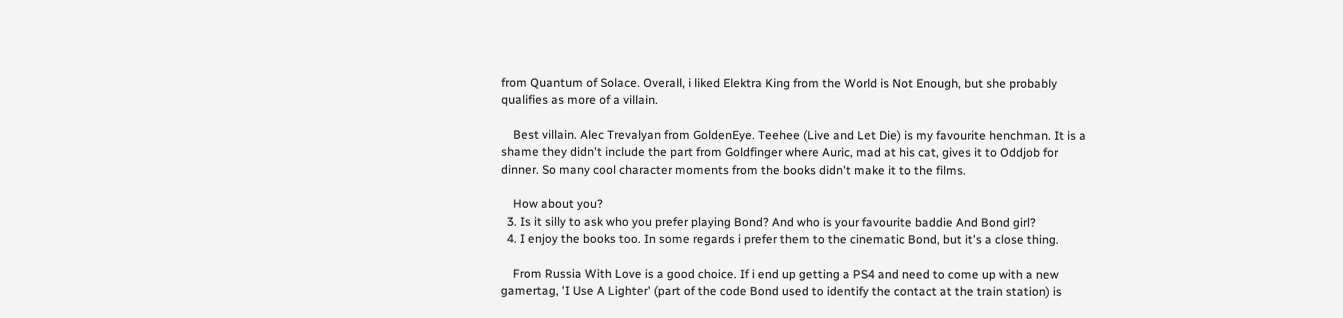from Quantum of Solace. Overall, i liked Elektra King from the World is Not Enough, but she probably qualifies as more of a villain.

    Best villain. Alec Trevalyan from GoldenEye. Teehee (Live and Let Die) is my favourite henchman. It is a shame they didn't include the part from Goldfinger where Auric, mad at his cat, gives it to Oddjob for dinner. So many cool character moments from the books didn't make it to the films.

    How about you?
  3. Is it silly to ask who you prefer playing Bond? And who is your favourite baddie And Bond girl?
  4. I enjoy the books too. In some regards i prefer them to the cinematic Bond, but it's a close thing.

    From Russia With Love is a good choice. If i end up getting a PS4 and need to come up with a new gamertag, 'I Use A Lighter' (part of the code Bond used to identify the contact at the train station) is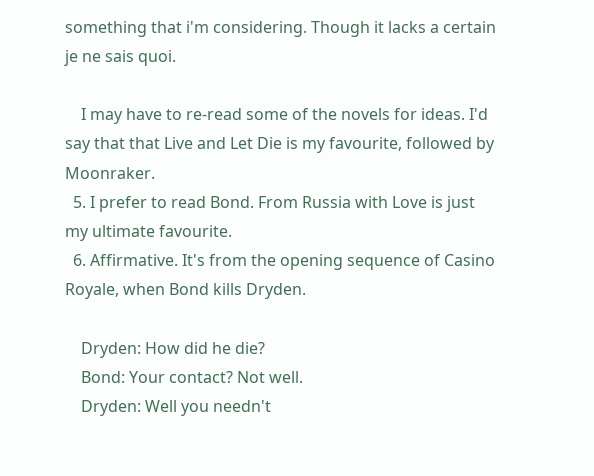something that i'm considering. Though it lacks a certain je ne sais quoi.

    I may have to re-read some of the novels for ideas. I'd say that that Live and Let Die is my favourite, followed by Moonraker.
  5. I prefer to read Bond. From Russia with Love is just my ultimate favourite.
  6. Affirmative. It's from the opening sequence of Casino Royale, when Bond kills Dryden.

    Dryden: How did he die?
    Bond: Your contact? Not well.
    Dryden: Well you needn't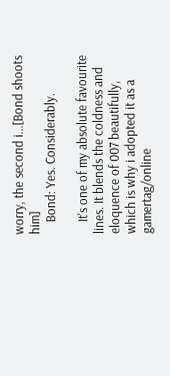worry, the second i...[Bond shoots him]
    Bond: Yes. Considerably.

    It's one of my absolute favourite lines. It blends the coldness and eloquence of 007 beautifully, which is why i adopted it as a gamertag/online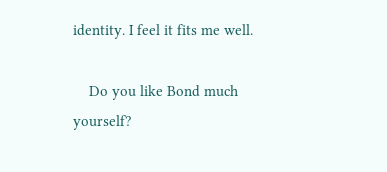identity. I feel it fits me well.

    Do you like Bond much yourself?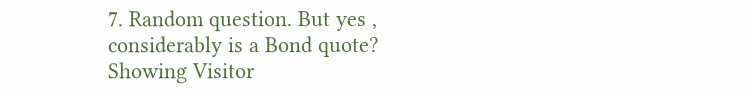7. Random question. But yes , considerably is a Bond quote?
Showing Visitor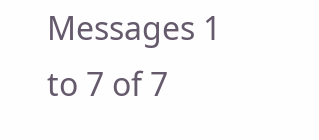Messages 1 to 7 of 7